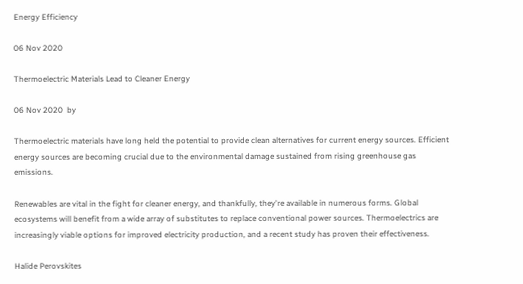Energy Efficiency

06 Nov 2020

Thermoelectric Materials Lead to Cleaner Energy

06 Nov 2020  by

Thermoelectric materials have long held the potential to provide clean alternatives for current energy sources. Efficient energy sources are becoming crucial due to the environmental damage sustained from rising greenhouse gas emissions.

Renewables are vital in the fight for cleaner energy, and thankfully, they're available in numerous forms. Global ecosystems will benefit from a wide array of substitutes to replace conventional power sources. Thermoelectrics are increasingly viable options for improved electricity production, and a recent study has proven their effectiveness.

Halide Perovskites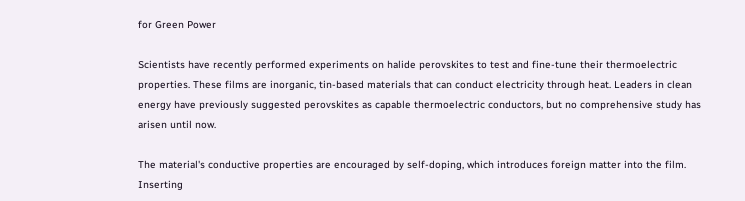for Green Power

Scientists have recently performed experiments on halide perovskites to test and fine-tune their thermoelectric properties. These films are inorganic, tin-based materials that can conduct electricity through heat. Leaders in clean energy have previously suggested perovskites as capable thermoelectric conductors, but no comprehensive study has arisen until now.

The material's conductive properties are encouraged by self-doping, which introduces foreign matter into the film. Inserting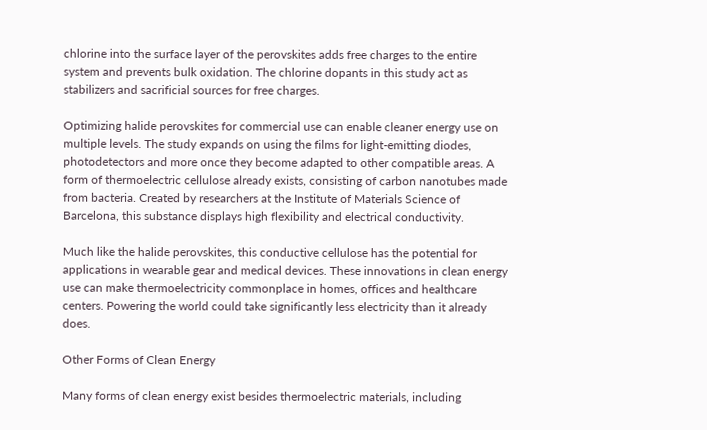chlorine into the surface layer of the perovskites adds free charges to the entire system and prevents bulk oxidation. The chlorine dopants in this study act as stabilizers and sacrificial sources for free charges.

Optimizing halide perovskites for commercial use can enable cleaner energy use on multiple levels. The study expands on using the films for light-emitting diodes, photodetectors and more once they become adapted to other compatible areas. A form of thermoelectric cellulose already exists, consisting of carbon nanotubes made from bacteria. Created by researchers at the Institute of Materials Science of Barcelona, this substance displays high flexibility and electrical conductivity.

Much like the halide perovskites, this conductive cellulose has the potential for applications in wearable gear and medical devices. These innovations in clean energy use can make thermoelectricity commonplace in homes, offices and healthcare centers. Powering the world could take significantly less electricity than it already does.

Other Forms of Clean Energy

Many forms of clean energy exist besides thermoelectric materials, including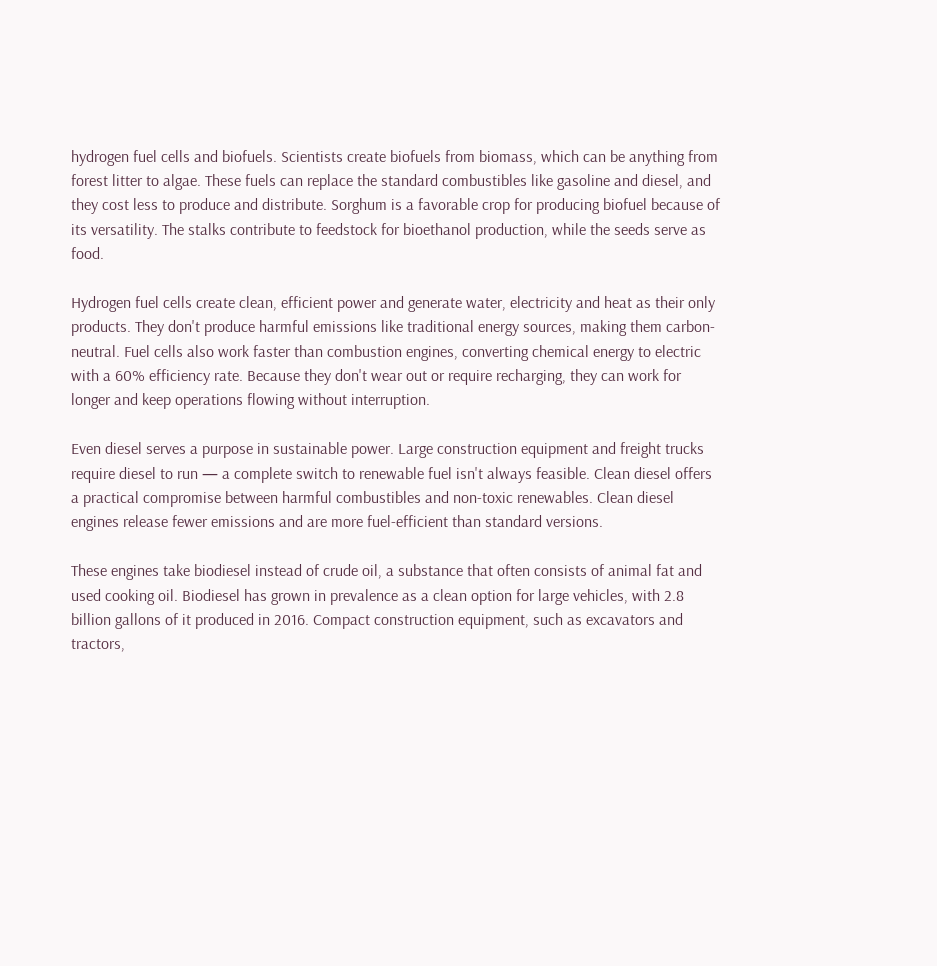hydrogen fuel cells and biofuels. Scientists create biofuels from biomass, which can be anything from forest litter to algae. These fuels can replace the standard combustibles like gasoline and diesel, and they cost less to produce and distribute. Sorghum is a favorable crop for producing biofuel because of its versatility. The stalks contribute to feedstock for bioethanol production, while the seeds serve as food.

Hydrogen fuel cells create clean, efficient power and generate water, electricity and heat as their only products. They don't produce harmful emissions like traditional energy sources, making them carbon-neutral. Fuel cells also work faster than combustion engines, converting chemical energy to electric with a 60% efficiency rate. Because they don't wear out or require recharging, they can work for longer and keep operations flowing without interruption.

Even diesel serves a purpose in sustainable power. Large construction equipment and freight trucks require diesel to run — a complete switch to renewable fuel isn't always feasible. Clean diesel offers a practical compromise between harmful combustibles and non-toxic renewables. Clean diesel engines release fewer emissions and are more fuel-efficient than standard versions.

These engines take biodiesel instead of crude oil, a substance that often consists of animal fat and used cooking oil. Biodiesel has grown in prevalence as a clean option for large vehicles, with 2.8 billion gallons of it produced in 2016. Compact construction equipment, such as excavators and tractors,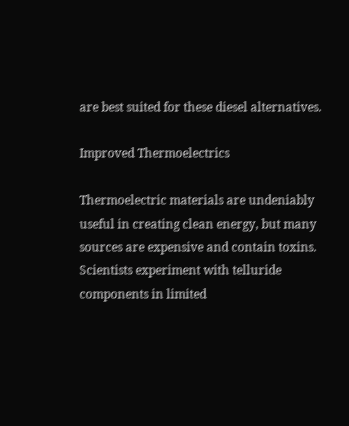are best suited for these diesel alternatives.

Improved Thermoelectrics

Thermoelectric materials are undeniably useful in creating clean energy, but many sources are expensive and contain toxins. Scientists experiment with telluride components in limited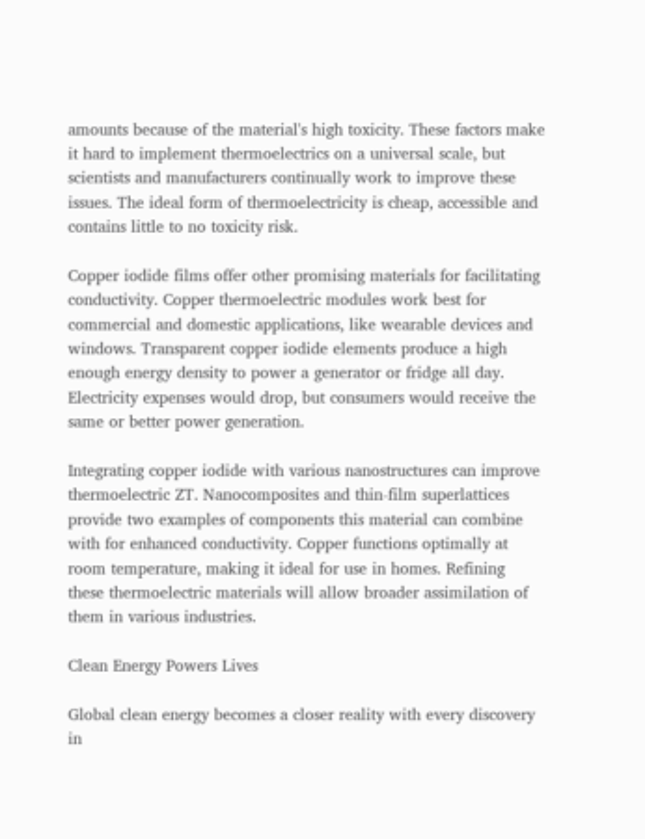amounts because of the material's high toxicity. These factors make it hard to implement thermoelectrics on a universal scale, but scientists and manufacturers continually work to improve these issues. The ideal form of thermoelectricity is cheap, accessible and contains little to no toxicity risk.

Copper iodide films offer other promising materials for facilitating conductivity. Copper thermoelectric modules work best for commercial and domestic applications, like wearable devices and windows. Transparent copper iodide elements produce a high enough energy density to power a generator or fridge all day. Electricity expenses would drop, but consumers would receive the same or better power generation.

Integrating copper iodide with various nanostructures can improve thermoelectric ZT. Nanocomposites and thin-film superlattices provide two examples of components this material can combine with for enhanced conductivity. Copper functions optimally at room temperature, making it ideal for use in homes. Refining these thermoelectric materials will allow broader assimilation of them in various industries.

Clean Energy Powers Lives

Global clean energy becomes a closer reality with every discovery in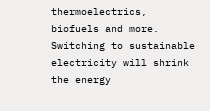thermoelectrics, biofuels and more. Switching to sustainable electricity will shrink the energy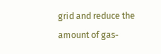grid and reduce the amount of gas-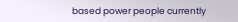based power people currently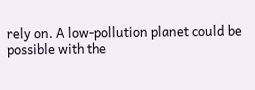rely on. A low-pollution planet could be possible with the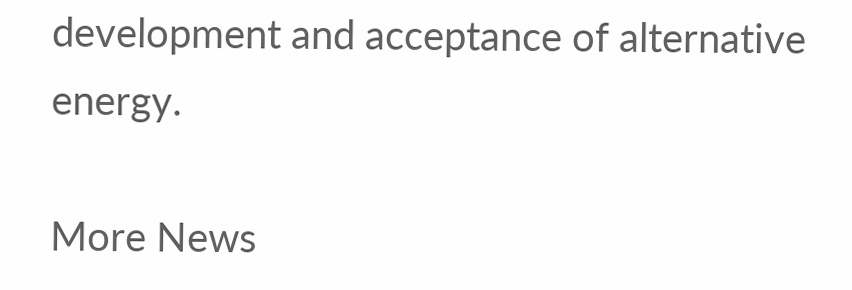development and acceptance of alternative energy.

More News